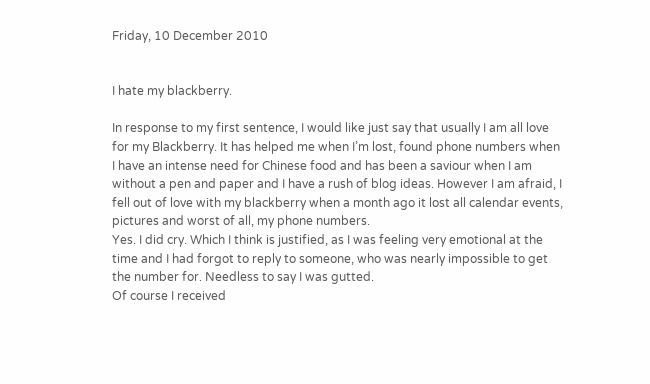Friday, 10 December 2010


I hate my blackberry.

In response to my first sentence, I would like just say that usually I am all love for my Blackberry. It has helped me when I’m lost, found phone numbers when I have an intense need for Chinese food and has been a saviour when I am without a pen and paper and I have a rush of blog ideas. However I am afraid, I fell out of love with my blackberry when a month ago it lost all calendar events, pictures and worst of all, my phone numbers.
Yes. I did cry. Which I think is justified, as I was feeling very emotional at the time and I had forgot to reply to someone, who was nearly impossible to get the number for. Needless to say I was gutted.
Of course I received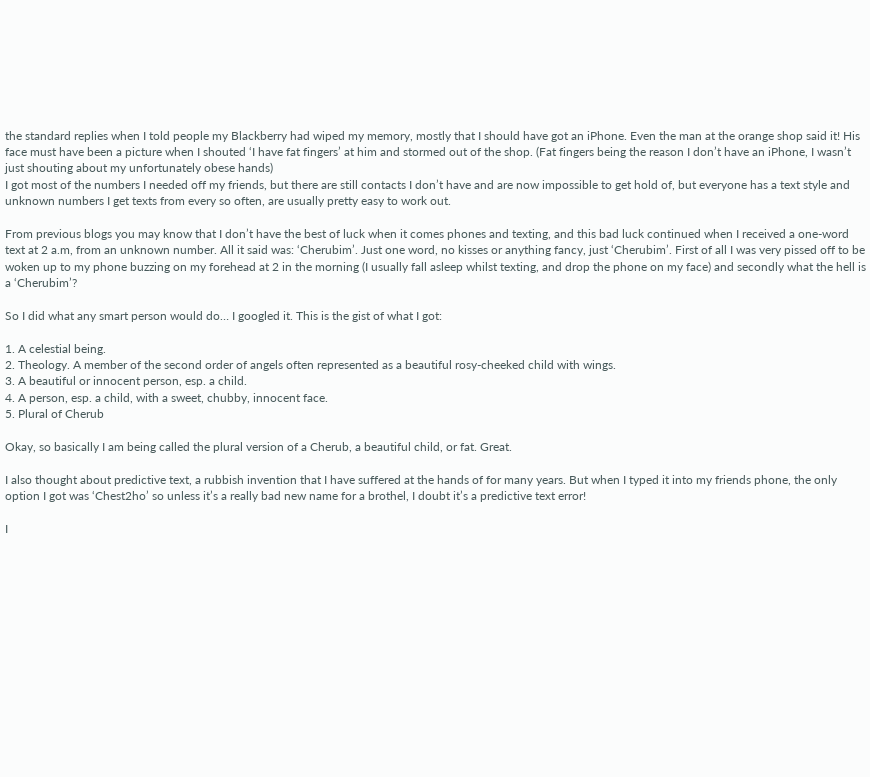the standard replies when I told people my Blackberry had wiped my memory, mostly that I should have got an iPhone. Even the man at the orange shop said it! His face must have been a picture when I shouted ‘I have fat fingers’ at him and stormed out of the shop. (Fat fingers being the reason I don’t have an iPhone, I wasn’t just shouting about my unfortunately obese hands)
I got most of the numbers I needed off my friends, but there are still contacts I don’t have and are now impossible to get hold of, but everyone has a text style and unknown numbers I get texts from every so often, are usually pretty easy to work out.

From previous blogs you may know that I don’t have the best of luck when it comes phones and texting, and this bad luck continued when I received a one-word text at 2 a.m, from an unknown number. All it said was: ‘Cherubim’. Just one word, no kisses or anything fancy, just ‘Cherubim’. First of all I was very pissed off to be woken up to my phone buzzing on my forehead at 2 in the morning (I usually fall asleep whilst texting, and drop the phone on my face) and secondly what the hell is a ‘Cherubim’?

So I did what any smart person would do… I googled it. This is the gist of what I got:

1. A celestial being.
2. Theology. A member of the second order of angels often represented as a beautiful rosy-cheeked child with wings.
3. A beautiful or innocent person, esp. a child.
4. A person, esp. a child, with a sweet, chubby, innocent face.
5. Plural of Cherub

Okay, so basically I am being called the plural version of a Cherub, a beautiful child, or fat. Great.

I also thought about predictive text, a rubbish invention that I have suffered at the hands of for many years. But when I typed it into my friends phone, the only option I got was ‘Chest2ho’ so unless it’s a really bad new name for a brothel, I doubt it’s a predictive text error!

I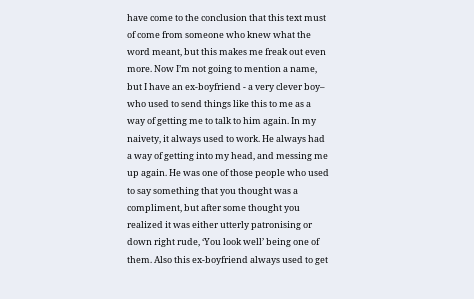have come to the conclusion that this text must of come from someone who knew what the word meant, but this makes me freak out even more. Now I’m not going to mention a name, but I have an ex-boyfriend - a very clever boy– who used to send things like this to me as a way of getting me to talk to him again. In my naivety, it always used to work. He always had a way of getting into my head, and messing me up again. He was one of those people who used to say something that you thought was a compliment, but after some thought you realized it was either utterly patronising or down right rude, ‘You look well’ being one of them. Also this ex-boyfriend always used to get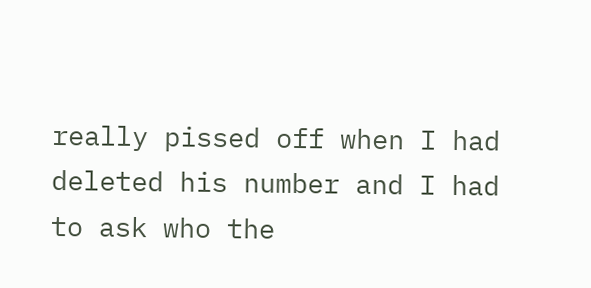really pissed off when I had deleted his number and I had to ask who the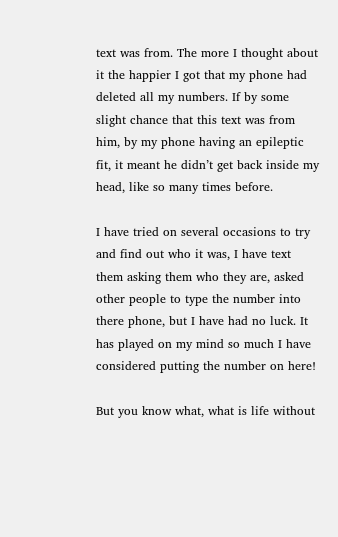text was from. The more I thought about it the happier I got that my phone had deleted all my numbers. If by some slight chance that this text was from him, by my phone having an epileptic fit, it meant he didn’t get back inside my head, like so many times before.

I have tried on several occasions to try and find out who it was, I have text them asking them who they are, asked other people to type the number into there phone, but I have had no luck. It has played on my mind so much I have considered putting the number on here!

But you know what, what is life without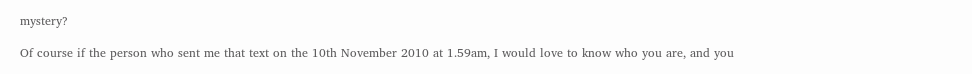mystery?

Of course if the person who sent me that text on the 10th November 2010 at 1.59am, I would love to know who you are, and you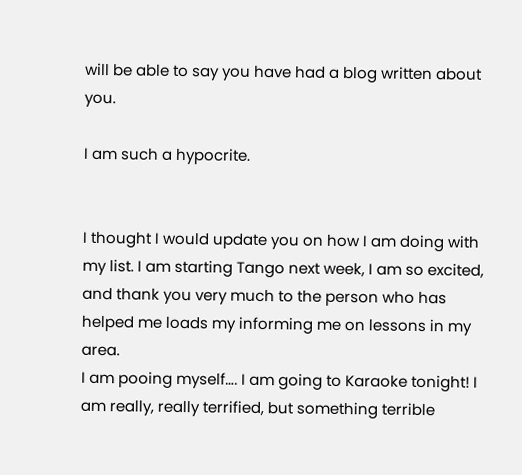will be able to say you have had a blog written about you.

I am such a hypocrite.


I thought I would update you on how I am doing with my list. I am starting Tango next week, I am so excited, and thank you very much to the person who has helped me loads my informing me on lessons in my area.
I am pooing myself…. I am going to Karaoke tonight! I am really, really terrified, but something terrible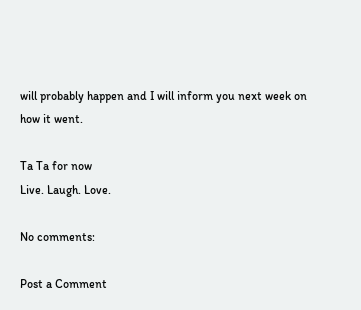will probably happen and I will inform you next week on how it went.

Ta Ta for now
Live. Laugh. Love.

No comments:

Post a Comment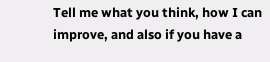Tell me what you think, how I can improve, and also if you have a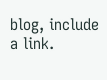blog, include a link.